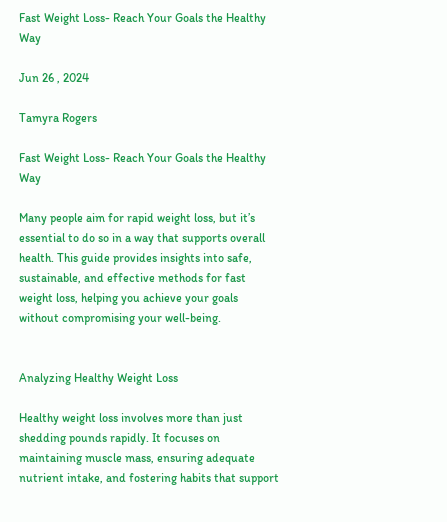Fast Weight Loss- Reach Your Goals the Healthy Way

Jun 26 , 2024

Tamyra Rogers

Fast Weight Loss- Reach Your Goals the Healthy Way

Many people aim for rapid weight loss, but it’s essential to do so in a way that supports overall health. This guide provides insights into safe, sustainable, and effective methods for fast weight loss, helping you achieve your goals without compromising your well-being.


Analyzing Healthy Weight Loss

Healthy weight loss involves more than just shedding pounds rapidly. It focuses on maintaining muscle mass, ensuring adequate nutrient intake, and fostering habits that support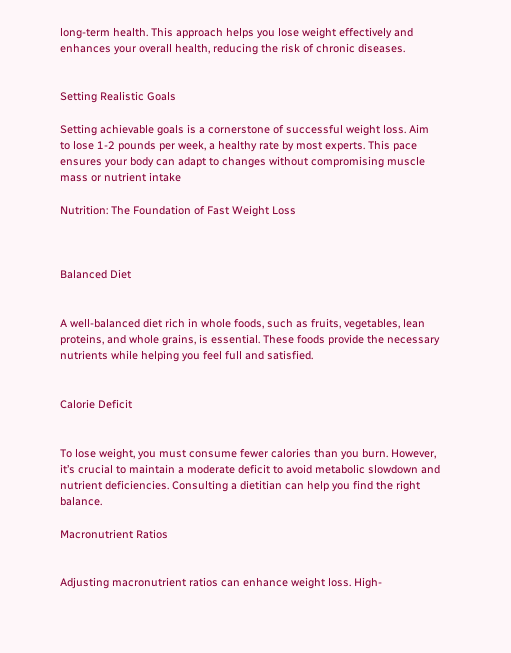long-term health. This approach helps you lose weight effectively and enhances your overall health, reducing the risk of chronic diseases.


Setting Realistic Goals

Setting achievable goals is a cornerstone of successful weight loss. Aim to lose 1-2 pounds per week, a healthy rate by most experts. This pace ensures your body can adapt to changes without compromising muscle mass or nutrient intake

Nutrition: The Foundation of Fast Weight Loss



Balanced Diet


A well-balanced diet rich in whole foods, such as fruits, vegetables, lean proteins, and whole grains, is essential. These foods provide the necessary nutrients while helping you feel full and satisfied.


Calorie Deficit


To lose weight, you must consume fewer calories than you burn. However, it’s crucial to maintain a moderate deficit to avoid metabolic slowdown and nutrient deficiencies. Consulting a dietitian can help you find the right balance.

Macronutrient Ratios


Adjusting macronutrient ratios can enhance weight loss. High-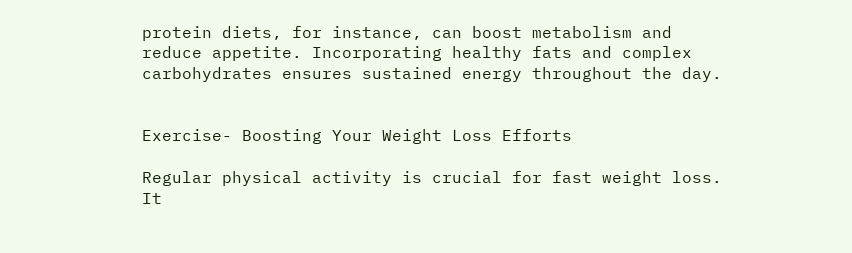protein diets, for instance, can boost metabolism and reduce appetite. Incorporating healthy fats and complex carbohydrates ensures sustained energy throughout the day.


Exercise- Boosting Your Weight Loss Efforts

Regular physical activity is crucial for fast weight loss. It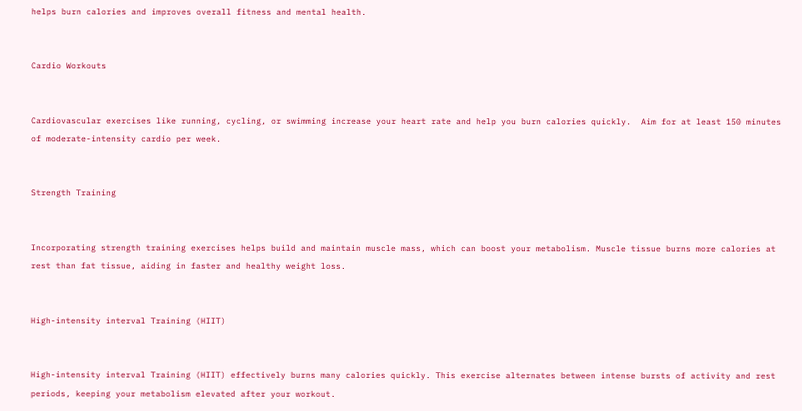helps burn calories and improves overall fitness and mental health.


Cardio Workouts


Cardiovascular exercises like running, cycling, or swimming increase your heart rate and help you burn calories quickly.  Aim for at least 150 minutes of moderate-intensity cardio per week.


Strength Training


Incorporating strength training exercises helps build and maintain muscle mass, which can boost your metabolism. Muscle tissue burns more calories at rest than fat tissue, aiding in faster and healthy weight loss.


High-intensity interval Training (HIIT)


High-intensity interval Training (HIIT) effectively burns many calories quickly. This exercise alternates between intense bursts of activity and rest periods, keeping your metabolism elevated after your workout.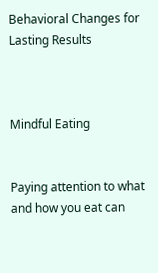Behavioral Changes for Lasting Results



Mindful Eating


Paying attention to what and how you eat can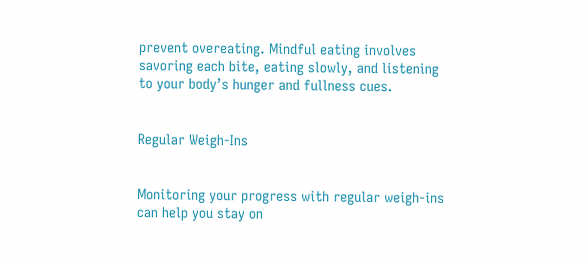prevent overeating. Mindful eating involves savoring each bite, eating slowly, and listening to your body’s hunger and fullness cues.


Regular Weigh-Ins


Monitoring your progress with regular weigh-ins can help you stay on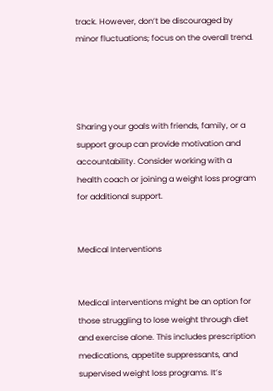track. However, don’t be discouraged by minor fluctuations; focus on the overall trend.




Sharing your goals with friends, family, or a support group can provide motivation and accountability. Consider working with a health coach or joining a weight loss program for additional support.


Medical Interventions


Medical interventions might be an option for those struggling to lose weight through diet and exercise alone. This includes prescription medications, appetite suppressants, and supervised weight loss programs. It’s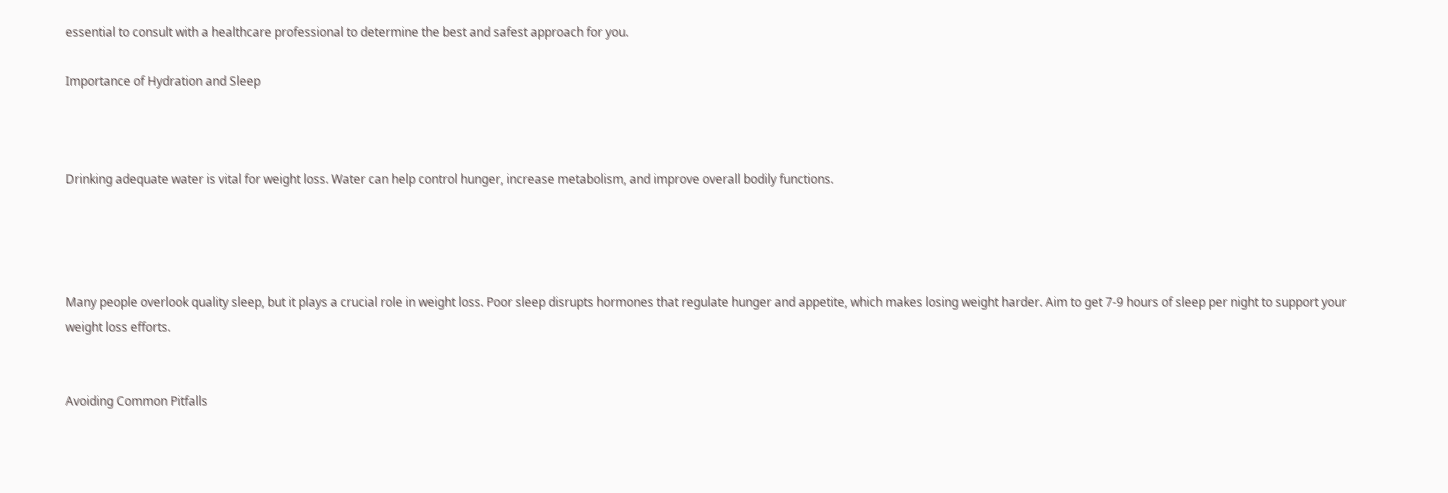essential to consult with a healthcare professional to determine the best and safest approach for you.

Importance of Hydration and Sleep



Drinking adequate water is vital for weight loss. Water can help control hunger, increase metabolism, and improve overall bodily functions.




Many people overlook quality sleep, but it plays a crucial role in weight loss. Poor sleep disrupts hormones that regulate hunger and appetite, which makes losing weight harder. Aim to get 7-9 hours of sleep per night to support your weight loss efforts.


Avoiding Common Pitfalls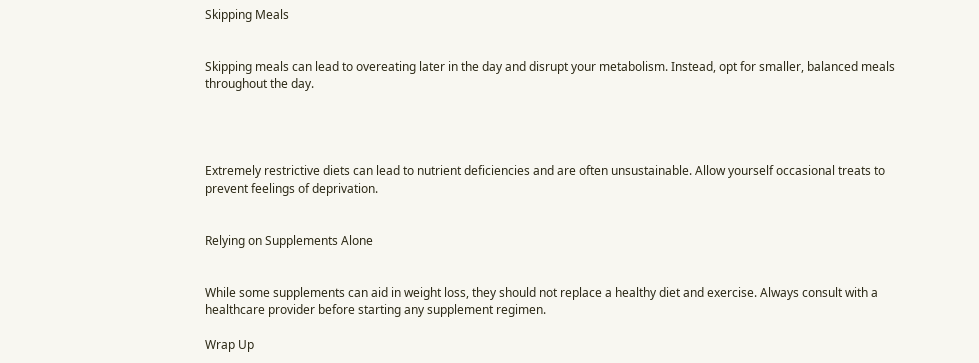Skipping Meals


Skipping meals can lead to overeating later in the day and disrupt your metabolism. Instead, opt for smaller, balanced meals throughout the day.




Extremely restrictive diets can lead to nutrient deficiencies and are often unsustainable. Allow yourself occasional treats to prevent feelings of deprivation.


Relying on Supplements Alone


While some supplements can aid in weight loss, they should not replace a healthy diet and exercise. Always consult with a healthcare provider before starting any supplement regimen.

Wrap Up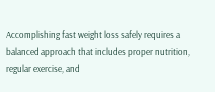Accomplishing fast weight loss safely requires a balanced approach that includes proper nutrition, regular exercise, and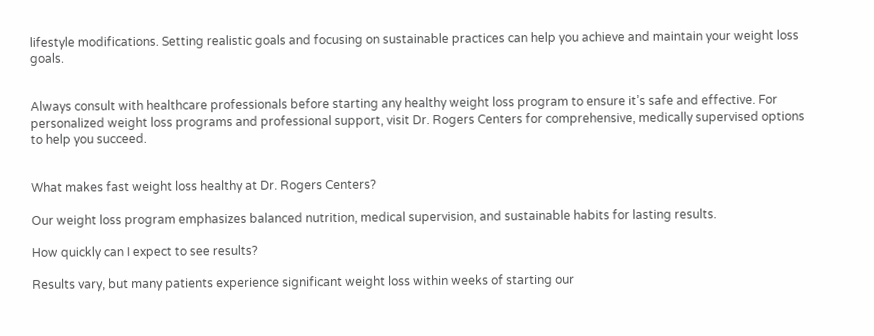lifestyle modifications. Setting realistic goals and focusing on sustainable practices can help you achieve and maintain your weight loss goals.


Always consult with healthcare professionals before starting any healthy weight loss program to ensure it’s safe and effective. For personalized weight loss programs and professional support, visit Dr. Rogers Centers for comprehensive, medically supervised options to help you succeed.


What makes fast weight loss healthy at Dr. Rogers Centers?

Our weight loss program emphasizes balanced nutrition, medical supervision, and sustainable habits for lasting results.

How quickly can I expect to see results?

Results vary, but many patients experience significant weight loss within weeks of starting our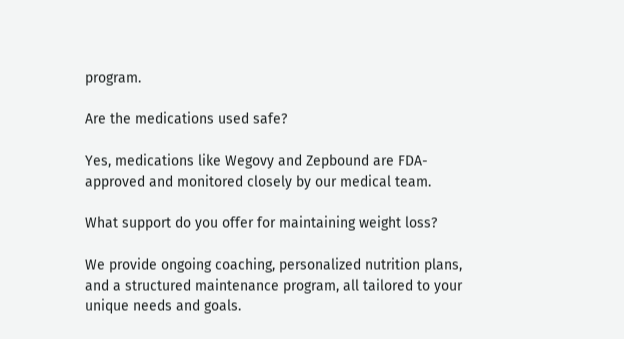program.

Are the medications used safe?

Yes, medications like Wegovy and Zepbound are FDA-approved and monitored closely by our medical team.

What support do you offer for maintaining weight loss?

We provide ongoing coaching, personalized nutrition plans, and a structured maintenance program, all tailored to your unique needs and goals.